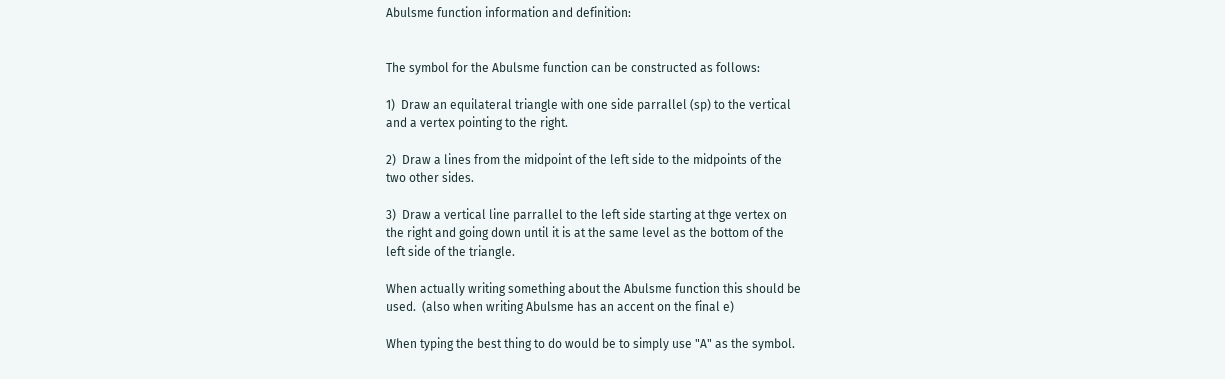Abulsme function information and definition:


The symbol for the Abulsme function can be constructed as follows:

1)  Draw an equilateral triangle with one side parrallel (sp) to the vertical
and a vertex pointing to the right.

2)  Draw a lines from the midpoint of the left side to the midpoints of the
two other sides.

3)  Draw a vertical line parrallel to the left side starting at thge vertex on
the right and going down until it is at the same level as the bottom of the
left side of the triangle.

When actually writing something about the Abulsme function this should be
used.  (also when writing Abulsme has an accent on the final e)

When typing the best thing to do would be to simply use "A" as the symbol.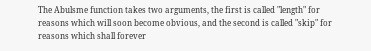The Abulsme function takes two arguments, the first is called "length" for
reasons which will soon become obvious, and the second is called "skip" for
reasons which shall forever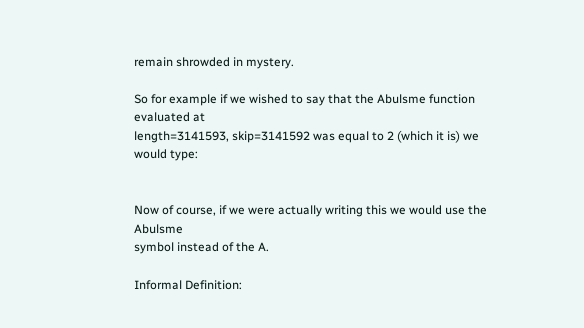remain shrowded in mystery.

So for example if we wished to say that the Abulsme function evaluated at
length=3141593, skip=3141592 was equal to 2 (which it is) we would type:


Now of course, if we were actually writing this we would use the Abulsme
symbol instead of the A.

Informal Definition: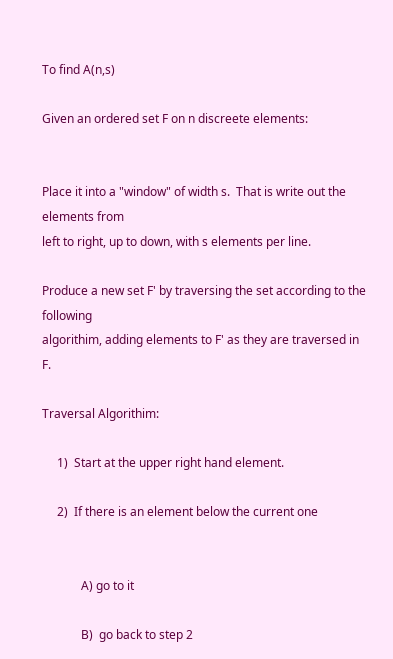To find A(n,s)

Given an ordered set F on n discreete elements:


Place it into a "window" of width s.  That is write out the elements from
left to right, up to down, with s elements per line.

Produce a new set F' by traversing the set according to the following
algorithim, adding elements to F' as they are traversed in F.

Traversal Algorithim:

     1)  Start at the upper right hand element.

     2)  If there is an element below the current one


             A) go to it

             B)  go back to step 2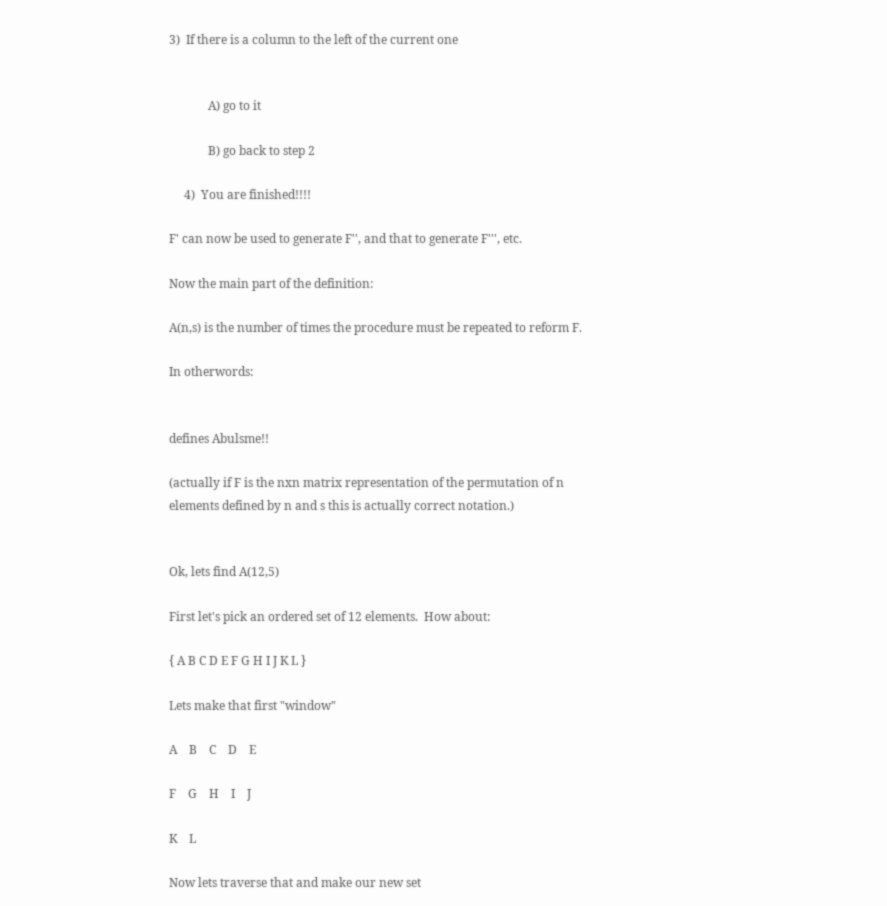3)  If there is a column to the left of the current one


             A) go to it

             B) go back to step 2

     4)  You are finished!!!!

F' can now be used to generate F'', and that to generate F''', etc.

Now the main part of the definition:

A(n,s) is the number of times the procedure must be repeated to reform F.

In otherwords:


defines Abulsme!!

(actually if F is the nxn matrix representation of the permutation of n
elements defined by n and s this is actually correct notation.)


Ok, lets find A(12,5)

First let's pick an ordered set of 12 elements.  How about:

{ A B C D E F G H I J K L }

Lets make that first "window"

A    B    C    D    E

F    G    H    I    J

K    L

Now lets traverse that and make our new set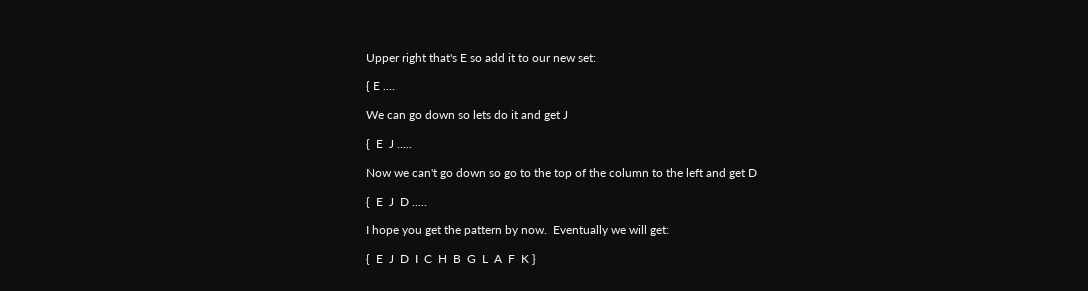Upper right that's E so add it to our new set:

{ E ....

We can go down so lets do it and get J

{  E  J .....

Now we can't go down so go to the top of the column to the left and get D

{  E  J  D .....

I hope you get the pattern by now.  Eventually we will get:

{  E  J  D  I  C  H  B  G  L  A  F  K }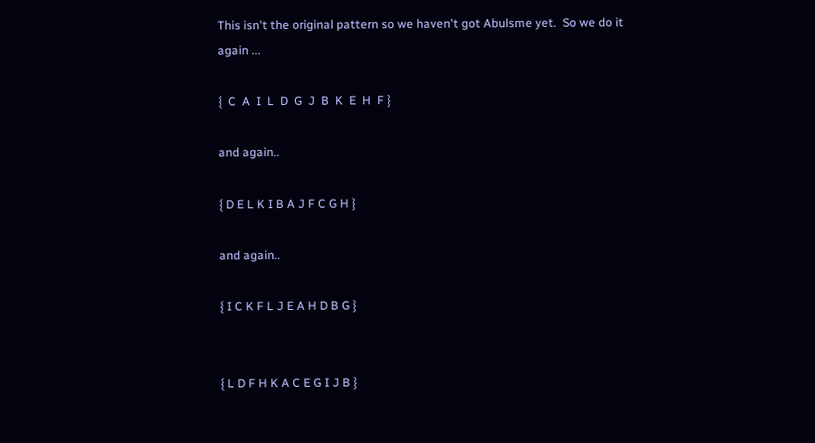This isn't the original pattern so we haven't got Abulsme yet.  So we do it
again ...

{  C  A  I  L  D  G  J  B  K  E  H  F }

and again..

{ D E L K I B A J F C G H }

and again..

{ I C K F L J E A H D B G }


{ L D F H K A C E G I J B }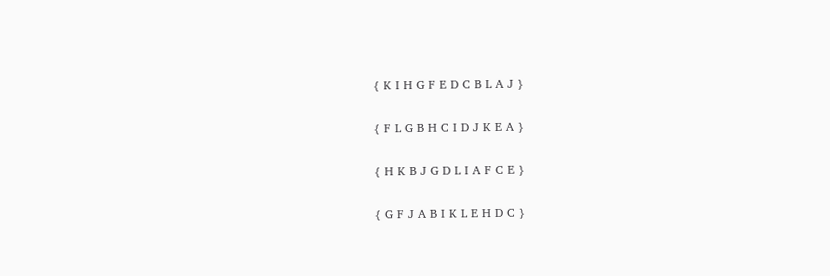{ K I H G F E D C B L A J }

{ F L G B H C I D J K E A }

{ H K B J G D L I A F C E }

{ G F J A B I K L E H D C }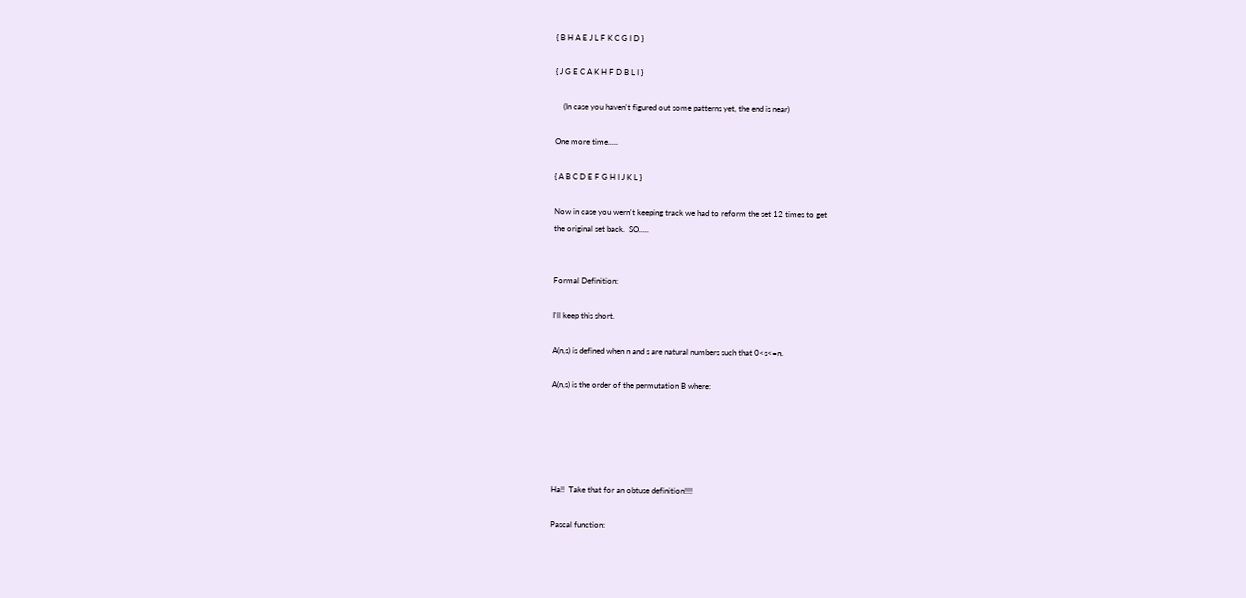{ B H A E J L F K C G I D }

{ J G E C A K H F D B L I }

    (In case you haven't figured out some patterns yet, the end is near)

One more time.....

{ A B C D E F G H I J K L }

Now in case you wern't keeping track we had to reform the set 12 times to get
the original set back.  SO.....


Formal Definition:

I'll keep this short.

A(n,s) is defined when n and s are natural numbers such that 0<s<=n.

A(n,s) is the order of the permutation B where:





Ha!!  Take that for an obtuse definition!!!!

Pascal function: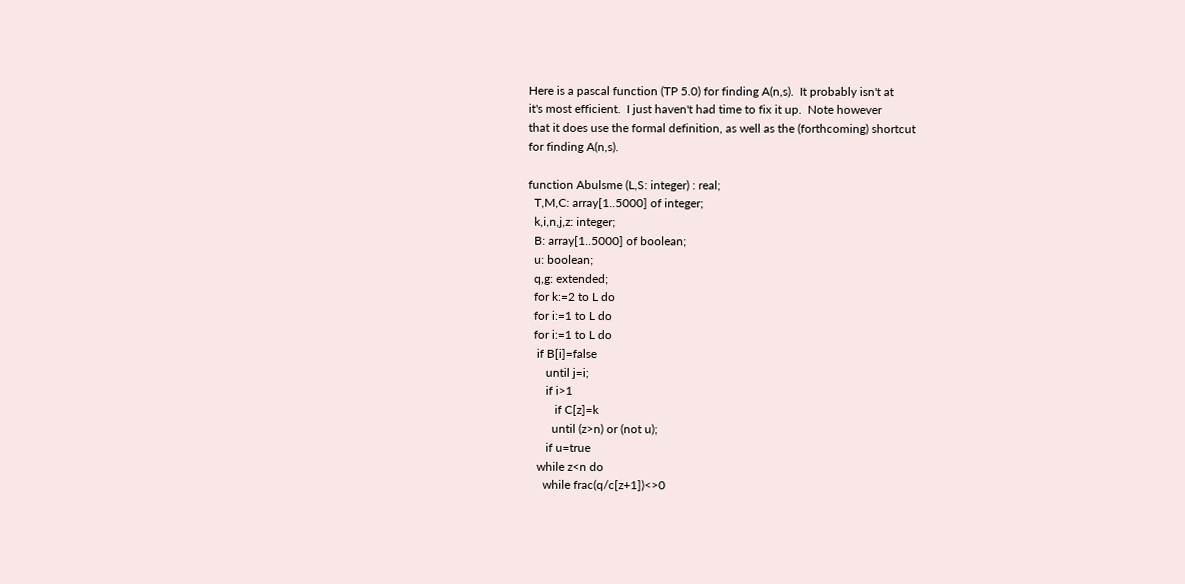Here is a pascal function (TP 5.0) for finding A(n,s).  It probably isn't at
it's most efficient.  I just haven't had time to fix it up.  Note however
that it does use the formal definition, as well as the (forthcoming) shortcut
for finding A(n,s).

function Abulsme (L,S: integer) : real;
  T,M,C: array[1..5000] of integer;
  k,i,n,j,z: integer;
  B: array[1..5000] of boolean;
  u: boolean;
  q,g: extended;
  for k:=2 to L do
  for i:=1 to L do
  for i:=1 to L do
   if B[i]=false
      until j=i;
      if i>1
         if C[z]=k
        until (z>n) or (not u);
      if u=true
   while z<n do
     while frac(q/c[z+1])<>0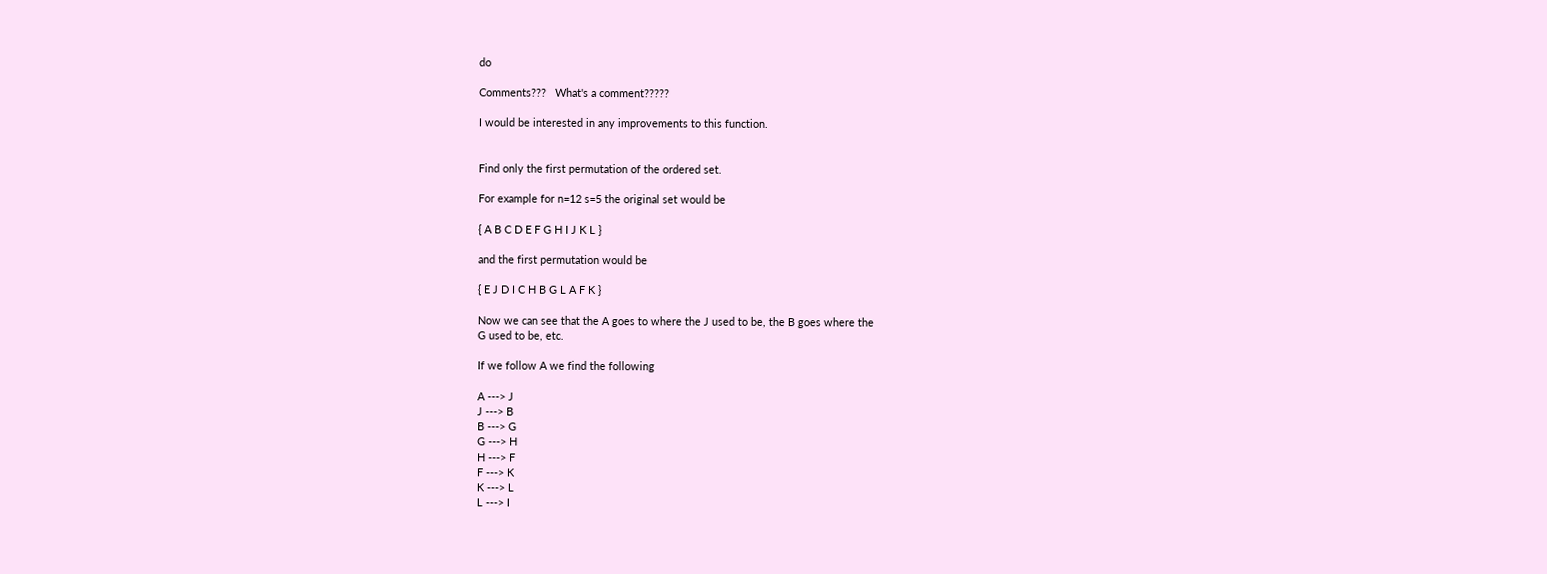do

Comments???   What's a comment?????

I would be interested in any improvements to this function.


Find only the first permutation of the ordered set.

For example for n=12 s=5 the original set would be

{ A B C D E F G H I J K L }

and the first permutation would be

{ E J D I C H B G L A F K }

Now we can see that the A goes to where the J used to be, the B goes where the
G used to be, etc.

If we follow A we find the following

A ---> J
J ---> B
B ---> G
G ---> H
H ---> F
F ---> K
K ---> L
L ---> I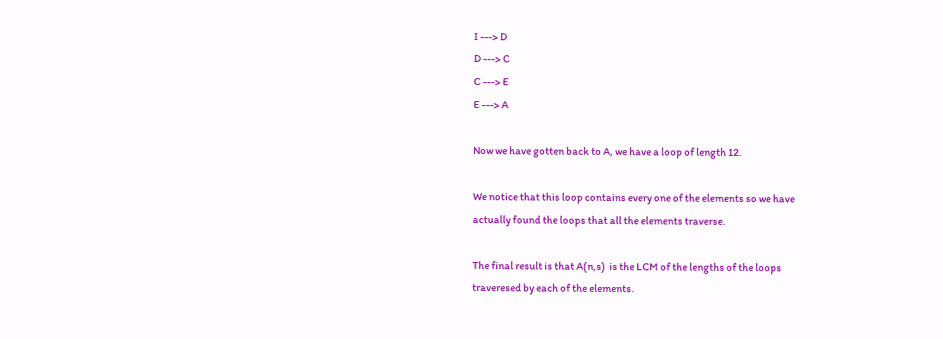I ---> D
D ---> C
C ---> E
E ---> A

Now we have gotten back to A, we have a loop of length 12.

We notice that this loop contains every one of the elements so we have
actually found the loops that all the elements traverse.

The final result is that A(n,s)  is the LCM of the lengths of the loops
traveresed by each of the elements.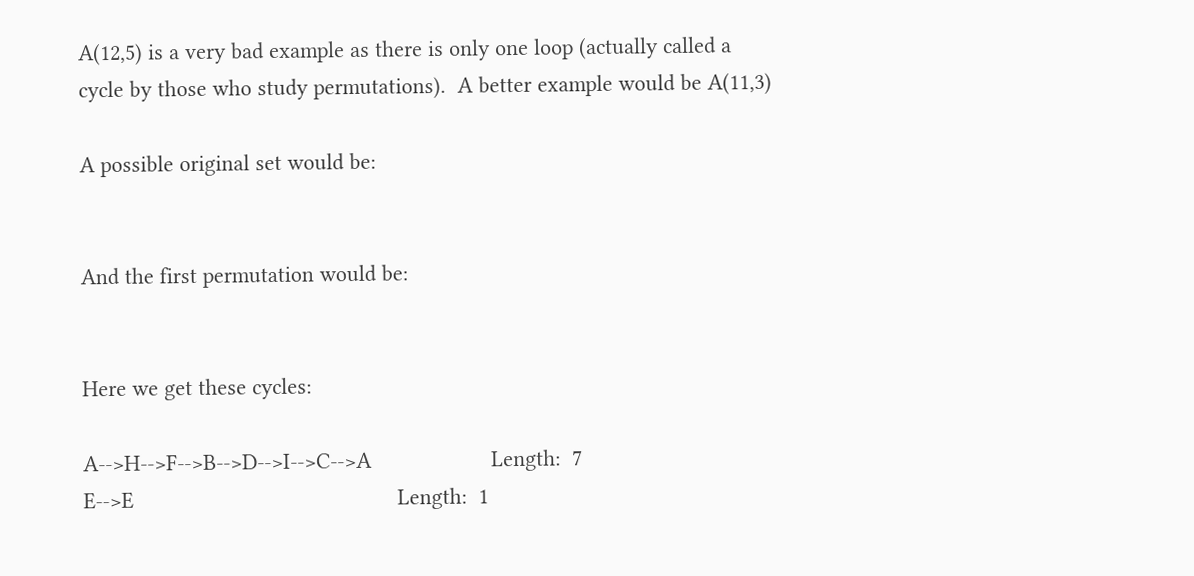A(12,5) is a very bad example as there is only one loop (actually called a
cycle by those who study permutations).  A better example would be A(11,3)

A possible original set would be:


And the first permutation would be:


Here we get these cycles:

A-->H-->F-->B-->D-->I-->C-->A                    Length:  7
E-->E                                            Length:  1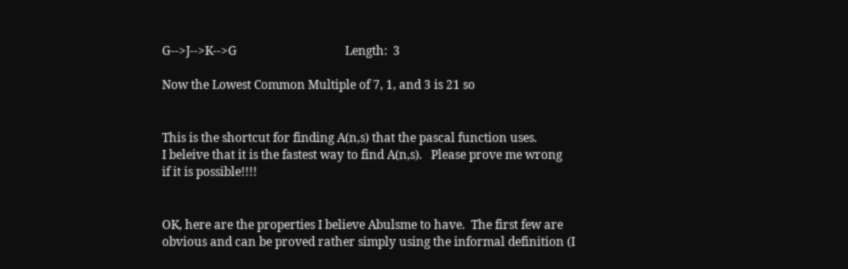G-->J-->K-->G                                    Length:  3

Now the Lowest Common Multiple of 7, 1, and 3 is 21 so


This is the shortcut for finding A(n,s) that the pascal function uses.
I beleive that it is the fastest way to find A(n,s).   Please prove me wrong
if it is possible!!!!


OK, here are the properties I believe Abulsme to have.  The first few are
obvious and can be proved rather simply using the informal definition (I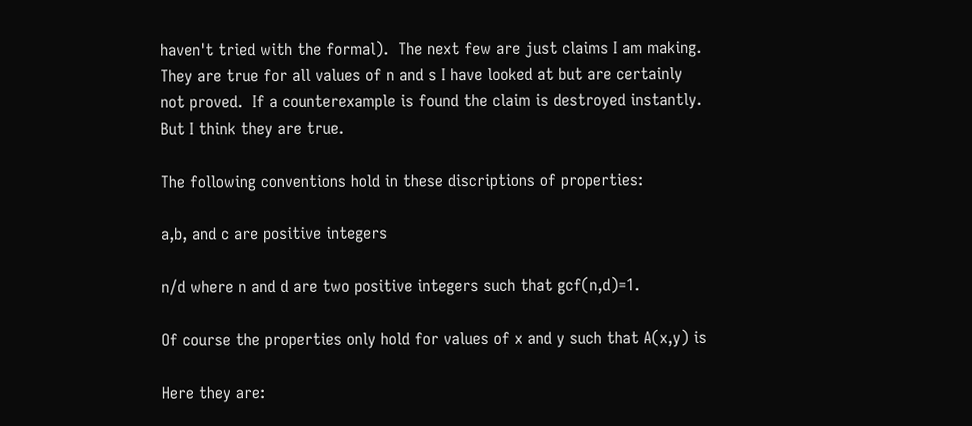haven't tried with the formal).  The next few are just claims I am making.
They are true for all values of n and s I have looked at but are certainly
not proved.  If a counterexample is found the claim is destroyed instantly.
But I think they are true.

The following conventions hold in these discriptions of properties:

a,b, and c are positive integers

n/d where n and d are two positive integers such that gcf(n,d)=1.

Of course the properties only hold for values of x and y such that A(x,y) is

Here they are: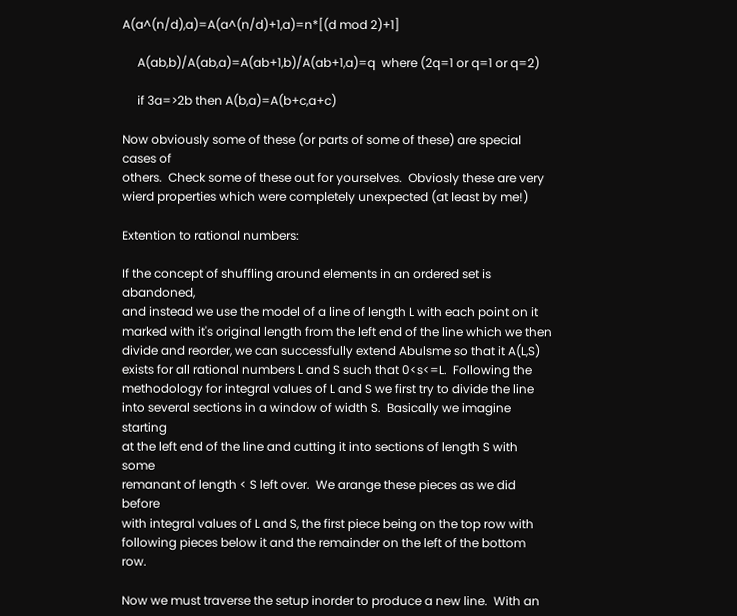A(a^(n/d),a)=A(a^(n/d)+1,a)=n*[(d mod 2)+1]

     A(ab,b)/A(ab,a)=A(ab+1,b)/A(ab+1,a)=q  where (2q=1 or q=1 or q=2)

     if 3a=>2b then A(b,a)=A(b+c,a+c)

Now obviously some of these (or parts of some of these) are special cases of
others.  Check some of these out for yourselves.  Obviosly these are very
wierd properties which were completely unexpected (at least by me!)

Extention to rational numbers:

If the concept of shuffling around elements in an ordered set is abandoned,
and instead we use the model of a line of length L with each point on it
marked with it's original length from the left end of the line which we then
divide and reorder, we can successfully extend Abulsme so that it A(L,S)
exists for all rational numbers L and S such that 0<s<=L.  Following the
methodology for integral values of L and S we first try to divide the line
into several sections in a window of width S.  Basically we imagine starting
at the left end of the line and cutting it into sections of length S with some
remanant of length < S left over.  We arange these pieces as we did before
with integral values of L and S, the first piece being on the top row with
following pieces below it and the remainder on the left of the bottom row.

Now we must traverse the setup inorder to produce a new line.  With an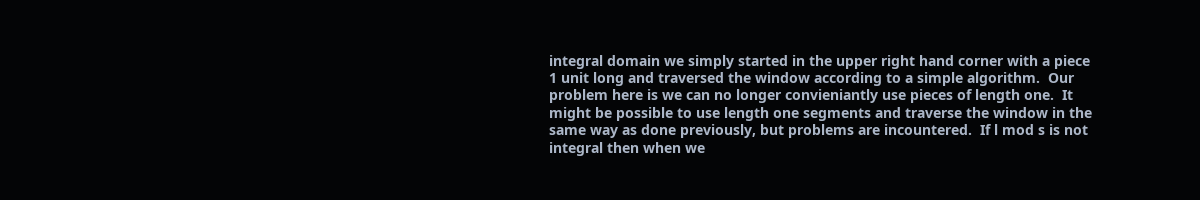integral domain we simply started in the upper right hand corner with a piece
1 unit long and traversed the window according to a simple algorithm.  Our
problem here is we can no longer convieniantly use pieces of length one.  It
might be possible to use length one segments and traverse the window in the
same way as done previously, but problems are incountered.  If l mod s is not
integral then when we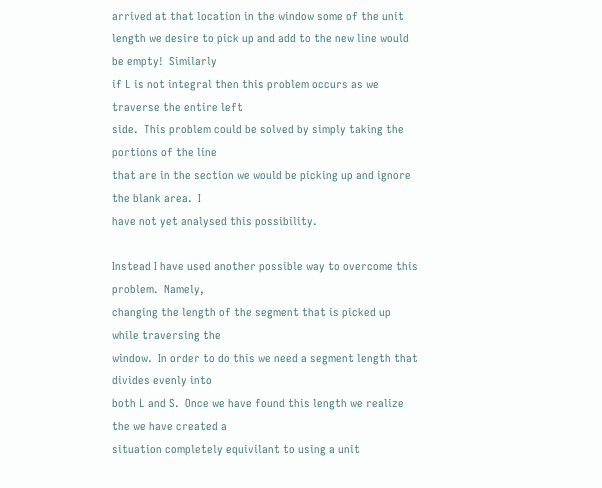arrived at that location in the window some of the unit
length we desire to pick up and add to the new line would be empty!  Similarly
if L is not integral then this problem occurs as we traverse the entire left
side.  This problem could be solved by simply taking the portions of the line
that are in the section we would be picking up and ignore the blank area.  I
have not yet analysed this possibility.

Instead I have used another possible way to overcome this problem.  Namely,
changing the length of the segment that is picked up while traversing the
window.  In order to do this we need a segment length that divides evenly into
both L and S.  Once we have found this length we realize the we have created a
situation completely equivilant to using a unit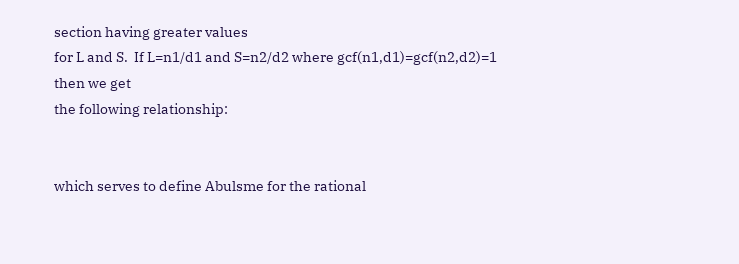section having greater values
for L and S.  If L=n1/d1 and S=n2/d2 where gcf(n1,d1)=gcf(n2,d2)=1 then we get
the following relationship:


which serves to define Abulsme for the rational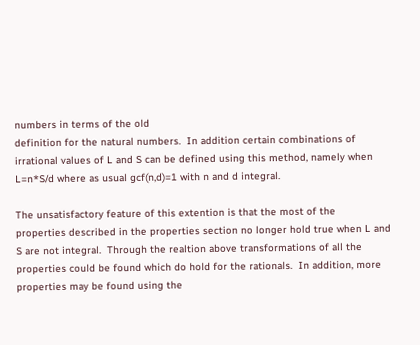numbers in terms of the old
definition for the natural numbers.  In addition certain combinations of
irrational values of L and S can be defined using this method, namely when
L=n*S/d where as usual gcf(n,d)=1 with n and d integral.

The unsatisfactory feature of this extention is that the most of the
properties described in the properties section no longer hold true when L and
S are not integral.  Through the realtion above transformations of all the
properties could be found which do hold for the rationals.  In addition, more
properties may be found using the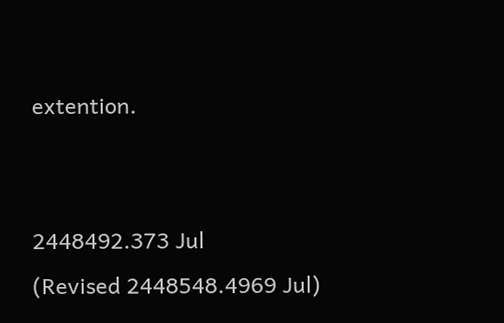extention.


2448492.373 Jul
(Revised 2448548.4969 Jul)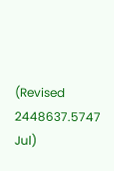(Revised 2448637.5747 Jul)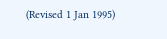(Revised 1 Jan 1995)